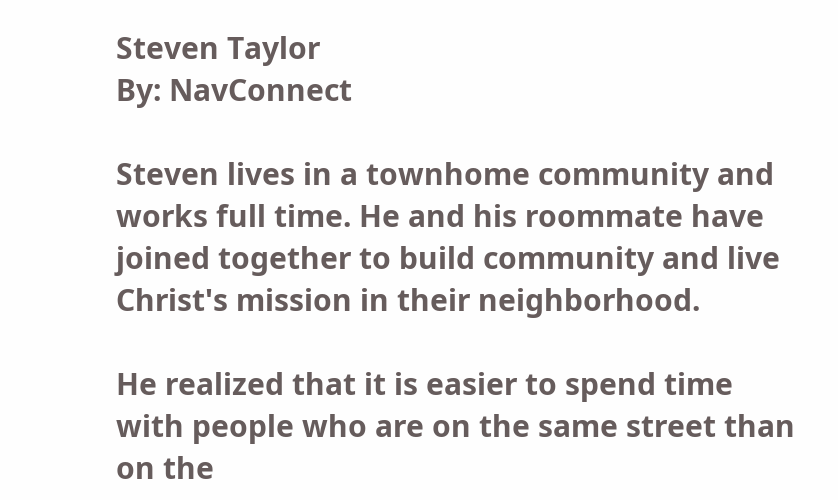Steven Taylor
By: NavConnect

Steven lives in a townhome community and works full time. He and his roommate have joined together to build community and live Christ's mission in their neighborhood.

He realized that it is easier to spend time with people who are on the same street than on the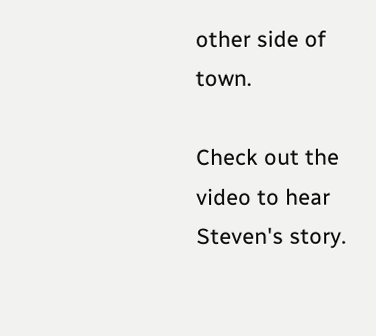other side of town.

Check out the video to hear Steven's story.